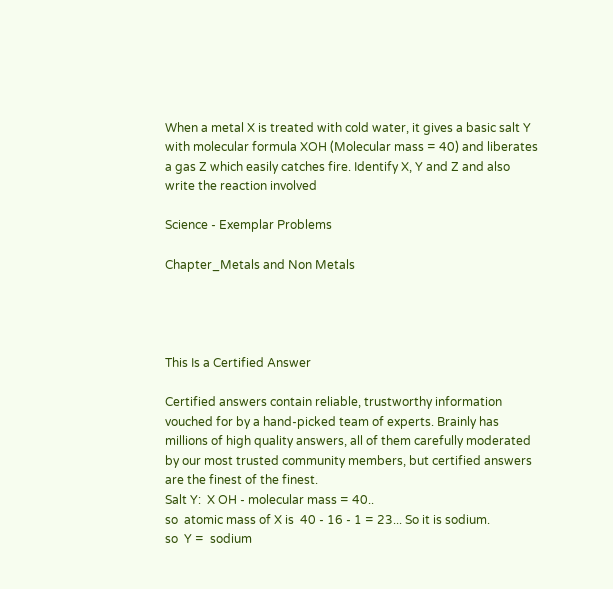When a metal X is treated with cold water, it gives a basic salt Y with molecular formula XOH (Molecular mass = 40) and liberates a gas Z which easily catches fire. Identify X, Y and Z and also write the reaction involved

Science - Exemplar Problems

Chapter_Metals and Non Metals




This Is a Certified Answer

Certified answers contain reliable, trustworthy information vouched for by a hand-picked team of experts. Brainly has millions of high quality answers, all of them carefully moderated by our most trusted community members, but certified answers are the finest of the finest.
Salt Y:  X OH - molecular mass = 40..
so  atomic mass of X is  40 - 16 - 1 = 23... So it is sodium.
so  Y =  sodium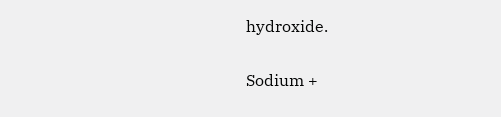hydroxide.

Sodium +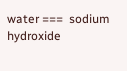water ===  sodium hydroxide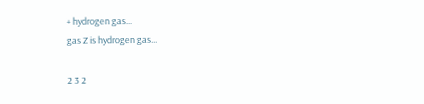+ hydrogen gas...
gas Z is hydrogen gas...

2 3 2